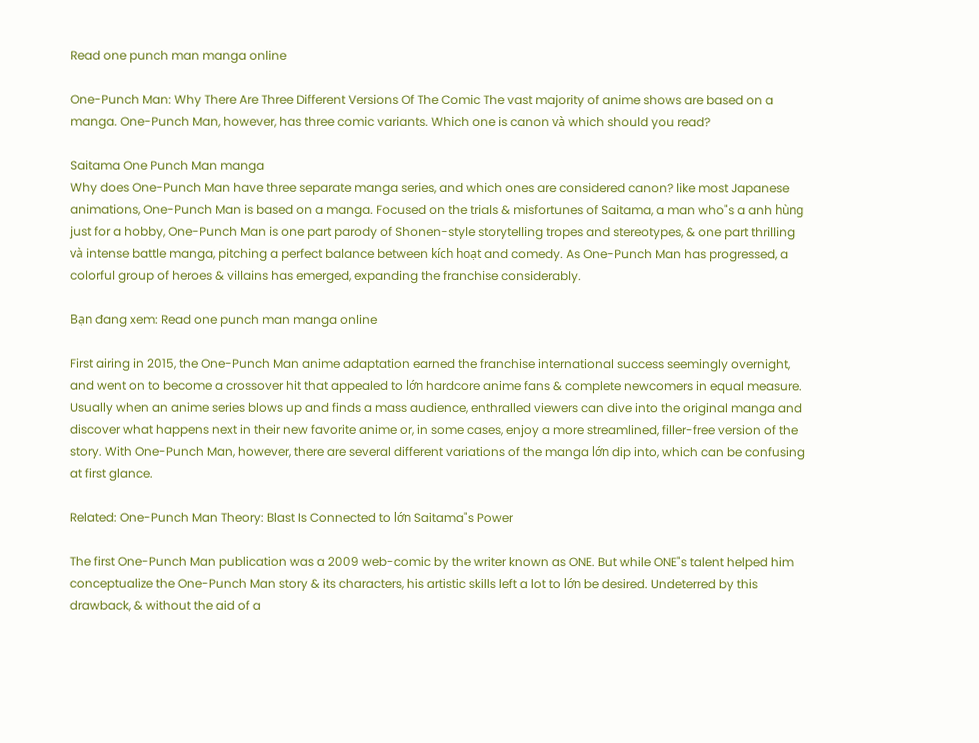Read one punch man manga online

One-Punch Man: Why There Are Three Different Versions Of The Comic The vast majority of anime shows are based on a manga. One-Punch Man, however, has three comic variants. Which one is canon và which should you read?

Saitama One Punch Man manga
Why does One-Punch Man have three separate manga series, and which ones are considered canon? like most Japanese animations, One-Punch Man is based on a manga. Focused on the trials & misfortunes of Saitama, a man who"s a anh hùng just for a hobby, One-Punch Man is one part parody of Shonen-style storytelling tropes and stereotypes, & one part thrilling và intense battle manga, pitching a perfect balance between kích hoạt and comedy. As One-Punch Man has progressed, a colorful group of heroes & villains has emerged, expanding the franchise considerably.

Bạn đang xem: Read one punch man manga online

First airing in 2015, the One-Punch Man anime adaptation earned the franchise international success seemingly overnight, and went on to become a crossover hit that appealed to lớn hardcore anime fans & complete newcomers in equal measure. Usually when an anime series blows up and finds a mass audience, enthralled viewers can dive into the original manga and discover what happens next in their new favorite anime or, in some cases, enjoy a more streamlined, filler-free version of the story. With One-Punch Man, however, there are several different variations of the manga lớn dip into, which can be confusing at first glance.

Related: One-Punch Man Theory: Blast Is Connected to lớn Saitama"s Power

The first One-Punch Man publication was a 2009 web-comic by the writer known as ONE. But while ONE"s talent helped him conceptualize the One-Punch Man story & its characters, his artistic skills left a lot to lớn be desired. Undeterred by this drawback, & without the aid of a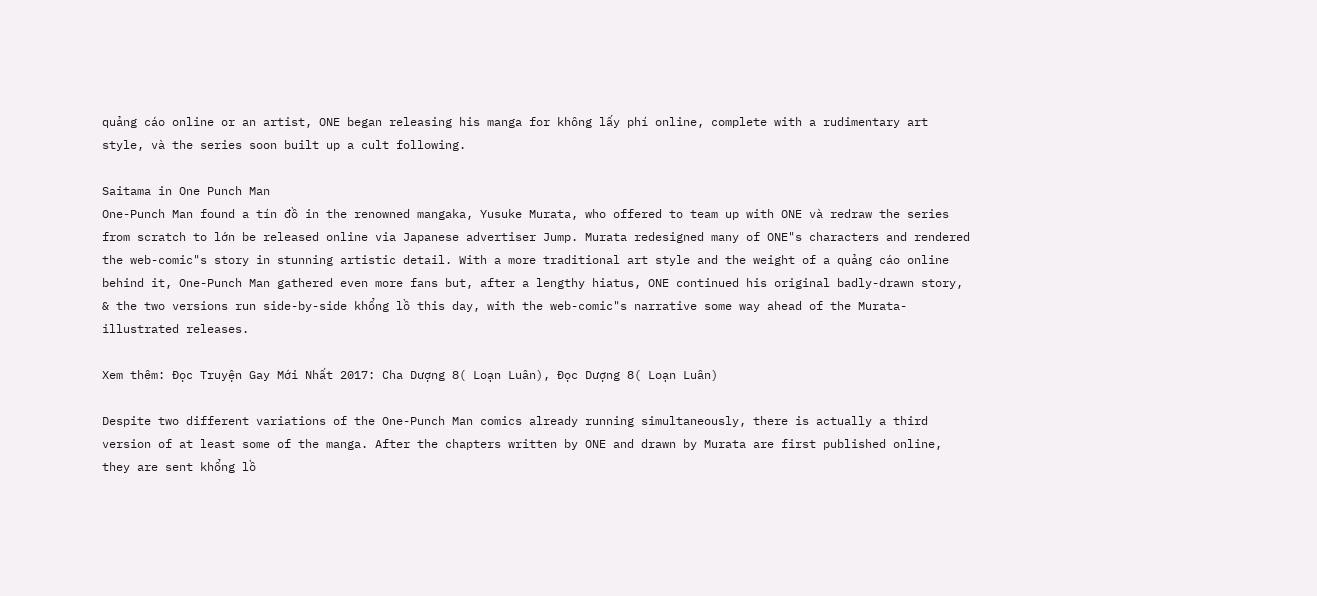quảng cáo online or an artist, ONE began releasing his manga for không lấy phí online, complete with a rudimentary art style, và the series soon built up a cult following.

Saitama in One Punch Man
One-Punch Man found a tín đồ in the renowned mangaka, Yusuke Murata, who offered to team up with ONE và redraw the series from scratch to lớn be released online via Japanese advertiser Jump. Murata redesigned many of ONE"s characters and rendered the web-comic"s story in stunning artistic detail. With a more traditional art style and the weight of a quảng cáo online behind it, One-Punch Man gathered even more fans but, after a lengthy hiatus, ONE continued his original badly-drawn story, & the two versions run side-by-side khổng lồ this day, with the web-comic"s narrative some way ahead of the Murata-illustrated releases.

Xem thêm: Đọc Truyện Gay Mới Nhất 2017: Cha Dượng 8( Loạn Luân), Đọc Dượng 8( Loạn Luân)

Despite two different variations of the One-Punch Man comics already running simultaneously, there is actually a third version of at least some of the manga. After the chapters written by ONE and drawn by Murata are first published online, they are sent khổng lồ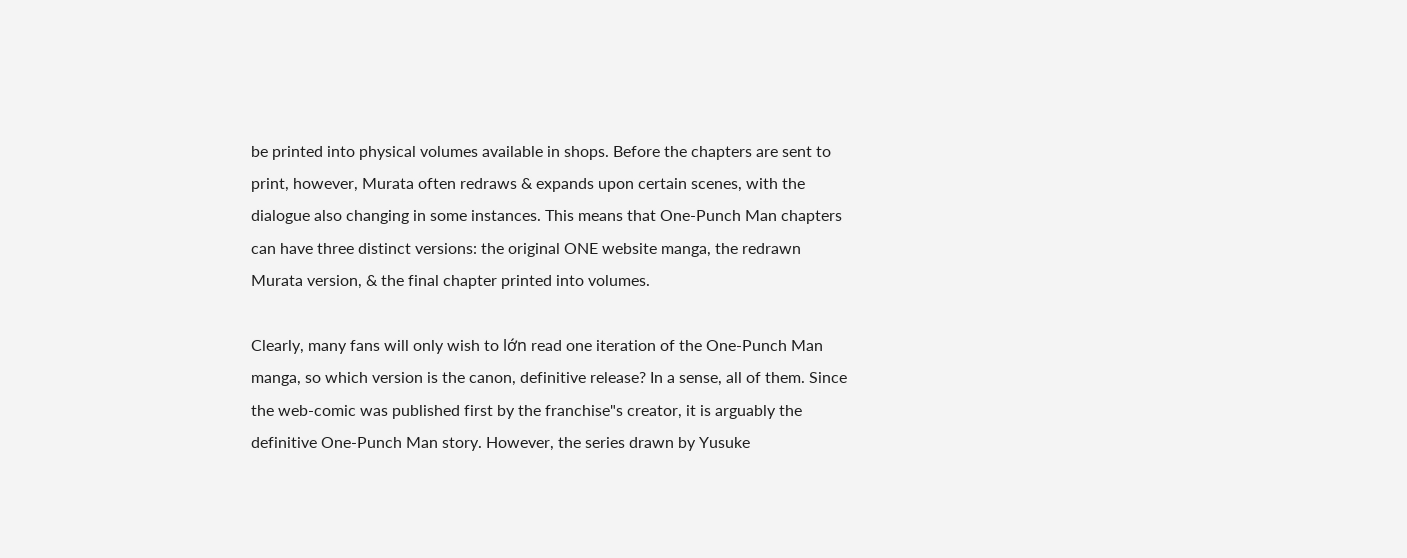be printed into physical volumes available in shops. Before the chapters are sent to print, however, Murata often redraws & expands upon certain scenes, with the dialogue also changing in some instances. This means that One-Punch Man chapters can have three distinct versions: the original ONE website manga, the redrawn Murata version, & the final chapter printed into volumes.

Clearly, many fans will only wish to lớn read one iteration of the One-Punch Man manga, so which version is the canon, definitive release? In a sense, all of them. Since the web-comic was published first by the franchise"s creator, it is arguably the definitive One-Punch Man story. However, the series drawn by Yusuke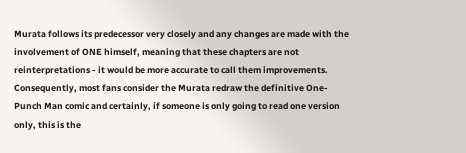Murata follows its predecessor very closely and any changes are made with the involvement of ONE himself, meaning that these chapters are not reinterpretations - it would be more accurate to call them improvements. Consequently, most fans consider the Murata redraw the definitive One-Punch Man comic and certainly, if someone is only going to read one version only, this is the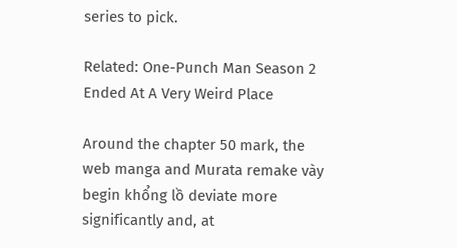series to pick.

Related: One-Punch Man Season 2 Ended At A Very Weird Place

Around the chapter 50 mark, the web manga and Murata remake vày begin khổng lồ deviate more significantly and, at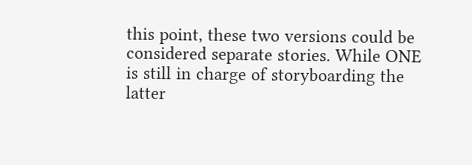this point, these two versions could be considered separate stories. While ONE is still in charge of storyboarding the latter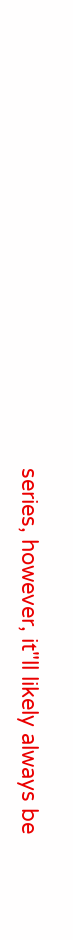series, however, it"ll likely always be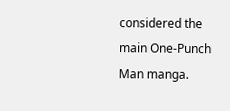considered the main One-Punch Man manga.